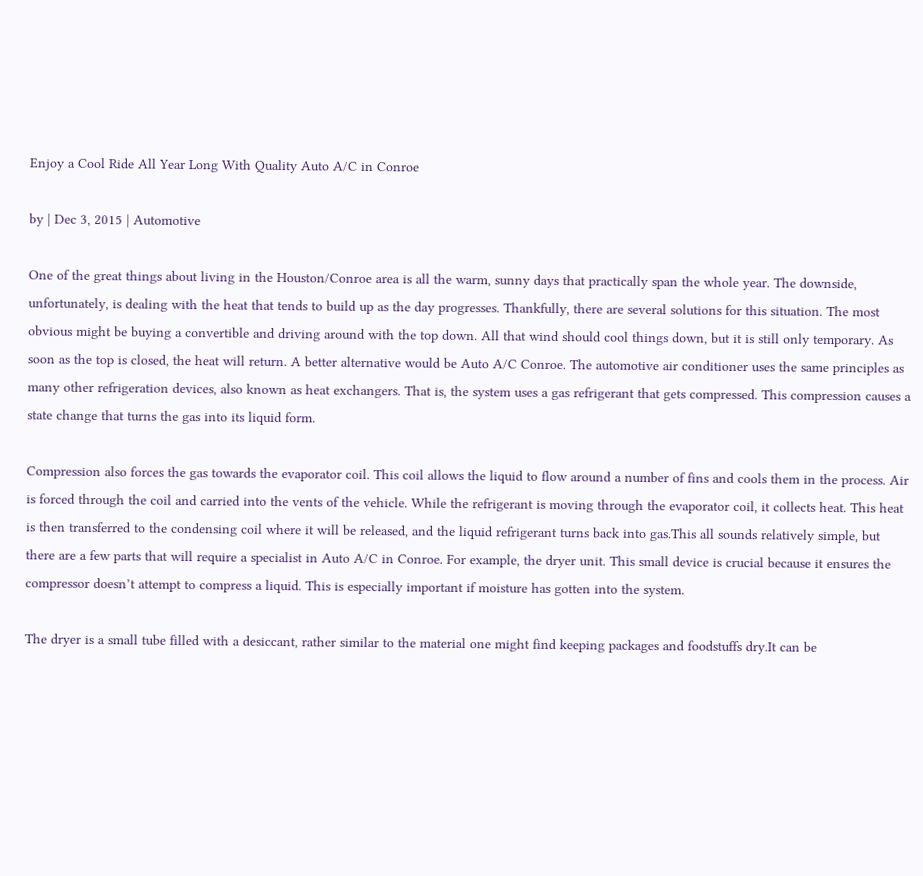Enjoy a Cool Ride All Year Long With Quality Auto A/C in Conroe

by | Dec 3, 2015 | Automotive

One of the great things about living in the Houston/Conroe area is all the warm, sunny days that practically span the whole year. The downside, unfortunately, is dealing with the heat that tends to build up as the day progresses. Thankfully, there are several solutions for this situation. The most obvious might be buying a convertible and driving around with the top down. All that wind should cool things down, but it is still only temporary. As soon as the top is closed, the heat will return. A better alternative would be Auto A/C Conroe. The automotive air conditioner uses the same principles as many other refrigeration devices, also known as heat exchangers. That is, the system uses a gas refrigerant that gets compressed. This compression causes a state change that turns the gas into its liquid form.

Compression also forces the gas towards the evaporator coil. This coil allows the liquid to flow around a number of fins and cools them in the process. Air is forced through the coil and carried into the vents of the vehicle. While the refrigerant is moving through the evaporator coil, it collects heat. This heat is then transferred to the condensing coil where it will be released, and the liquid refrigerant turns back into gas.This all sounds relatively simple, but there are a few parts that will require a specialist in Auto A/C in Conroe. For example, the dryer unit. This small device is crucial because it ensures the compressor doesn’t attempt to compress a liquid. This is especially important if moisture has gotten into the system.

The dryer is a small tube filled with a desiccant, rather similar to the material one might find keeping packages and foodstuffs dry.It can be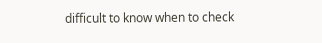difficult to know when to check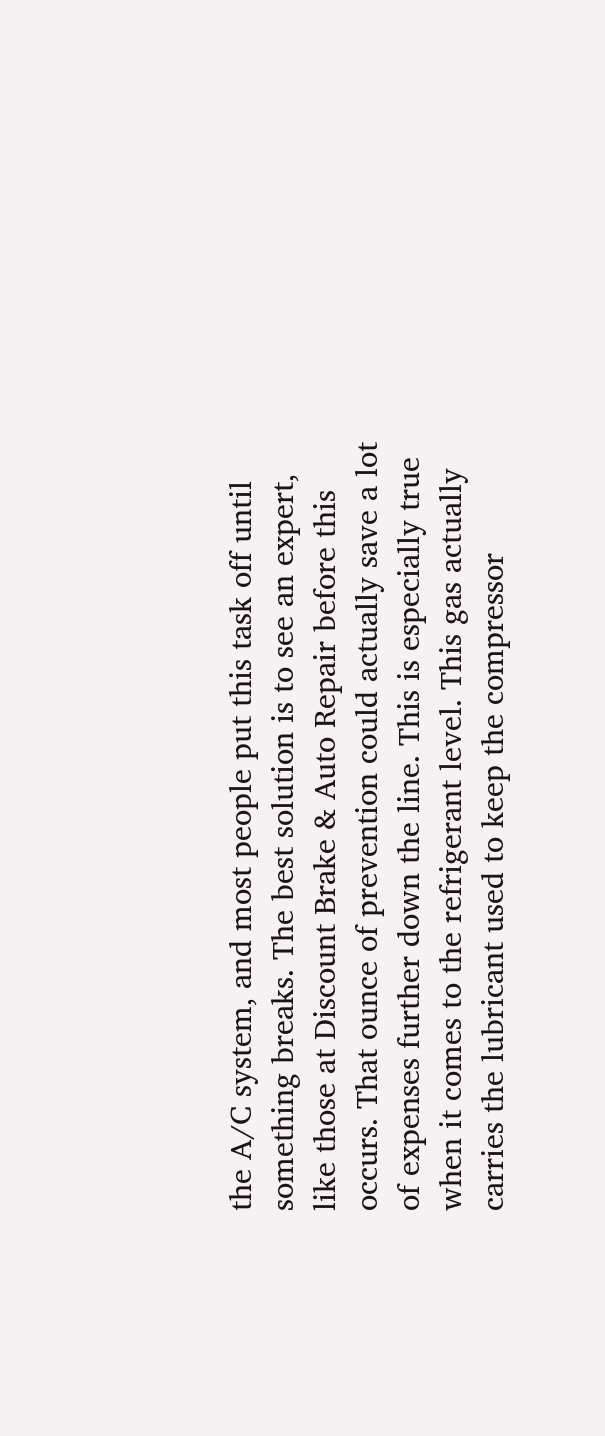the A/C system, and most people put this task off until something breaks. The best solution is to see an expert, like those at Discount Brake & Auto Repair before this occurs. That ounce of prevention could actually save a lot of expenses further down the line. This is especially true when it comes to the refrigerant level. This gas actually carries the lubricant used to keep the compressor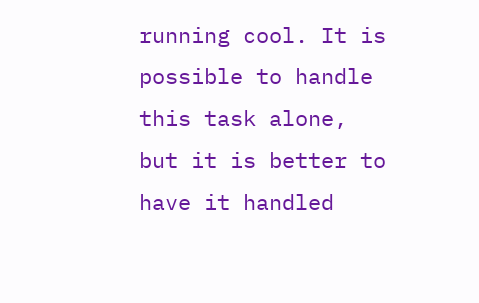running cool. It is possible to handle this task alone, but it is better to have it handled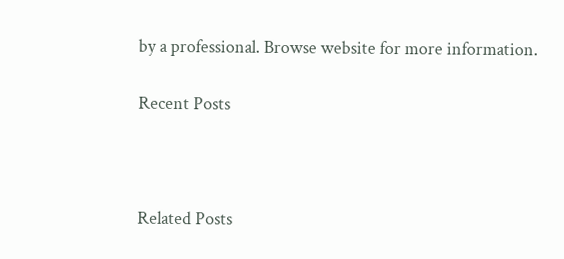by a professional. Browse website for more information.

Recent Posts



Related Posts